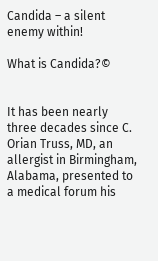Candida – a silent enemy within!

What is Candida?©


It has been nearly three decades since C. Orian Truss, MD, an allergist in Birmingham, Alabama, presented to a medical forum his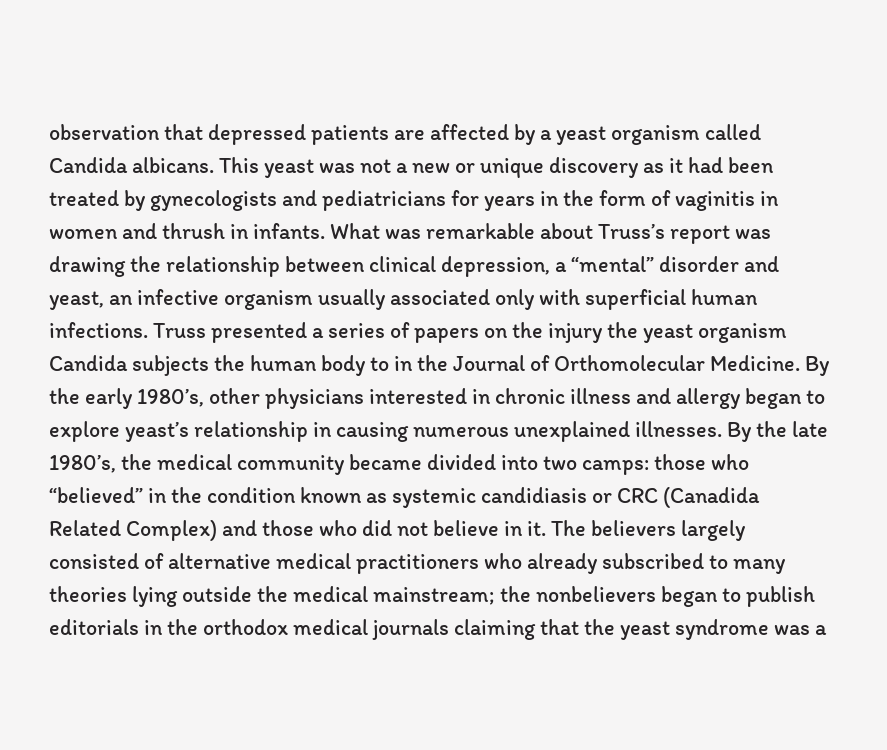observation that depressed patients are affected by a yeast organism called Candida albicans. This yeast was not a new or unique discovery as it had been treated by gynecologists and pediatricians for years in the form of vaginitis in women and thrush in infants. What was remarkable about Truss’s report was drawing the relationship between clinical depression, a “mental” disorder and yeast, an infective organism usually associated only with superficial human infections. Truss presented a series of papers on the injury the yeast organism Candida subjects the human body to in the Journal of Orthomolecular Medicine. By the early 1980’s, other physicians interested in chronic illness and allergy began to explore yeast’s relationship in causing numerous unexplained illnesses. By the late 1980’s, the medical community became divided into two camps: those who “believed” in the condition known as systemic candidiasis or CRC (Canadida Related Complex) and those who did not believe in it. The believers largely consisted of alternative medical practitioners who already subscribed to many theories lying outside the medical mainstream; the nonbelievers began to publish editorials in the orthodox medical journals claiming that the yeast syndrome was a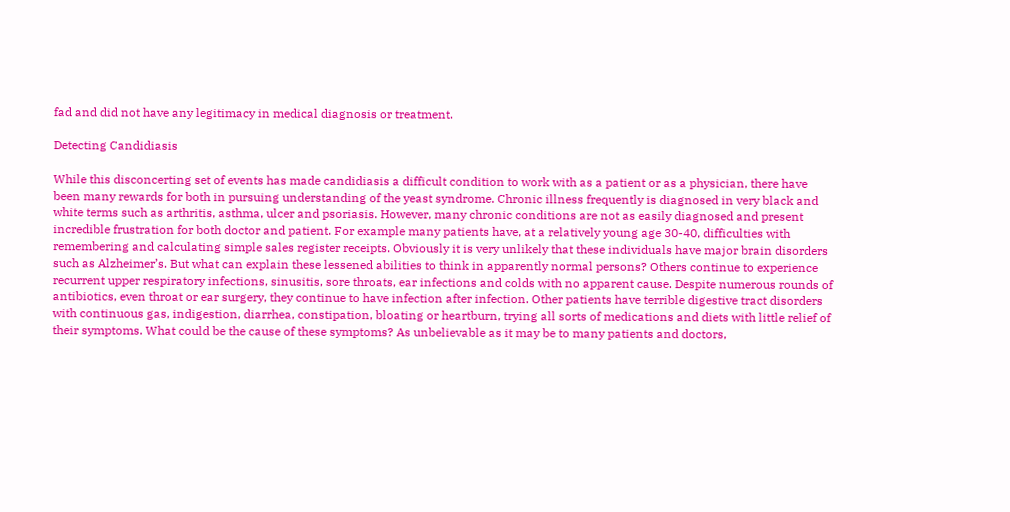fad and did not have any legitimacy in medical diagnosis or treatment.

Detecting Candidiasis

While this disconcerting set of events has made candidiasis a difficult condition to work with as a patient or as a physician, there have been many rewards for both in pursuing understanding of the yeast syndrome. Chronic illness frequently is diagnosed in very black and white terms such as arthritis, asthma, ulcer and psoriasis. However, many chronic conditions are not as easily diagnosed and present incredible frustration for both doctor and patient. For example many patients have, at a relatively young age 30-40, difficulties with remembering and calculating simple sales register receipts. Obviously it is very unlikely that these individuals have major brain disorders such as Alzheimer’s. But what can explain these lessened abilities to think in apparently normal persons? Others continue to experience recurrent upper respiratory infections, sinusitis, sore throats, ear infections and colds with no apparent cause. Despite numerous rounds of antibiotics, even throat or ear surgery, they continue to have infection after infection. Other patients have terrible digestive tract disorders with continuous gas, indigestion, diarrhea, constipation, bloating or heartburn, trying all sorts of medications and diets with little relief of their symptoms. What could be the cause of these symptoms? As unbelievable as it may be to many patients and doctors,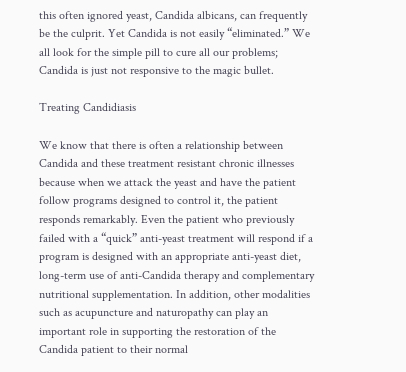this often ignored yeast, Candida albicans, can frequently be the culprit. Yet Candida is not easily “eliminated.” We all look for the simple pill to cure all our problems; Candida is just not responsive to the magic bullet.

Treating Candidiasis

We know that there is often a relationship between Candida and these treatment resistant chronic illnesses because when we attack the yeast and have the patient follow programs designed to control it, the patient responds remarkably. Even the patient who previously failed with a “quick” anti-yeast treatment will respond if a program is designed with an appropriate anti-yeast diet, long-term use of anti-Candida therapy and complementary nutritional supplementation. In addition, other modalities such as acupuncture and naturopathy can play an important role in supporting the restoration of the Candida patient to their normal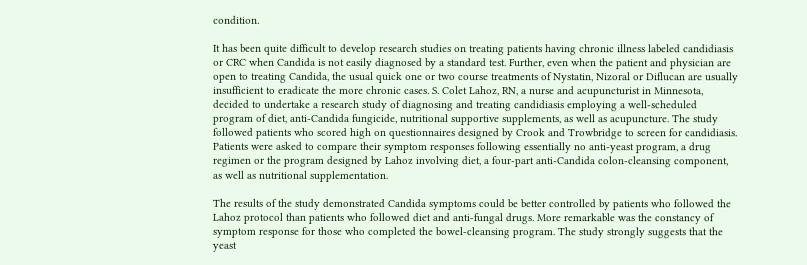condition.

It has been quite difficult to develop research studies on treating patients having chronic illness labeled candidiasis or CRC when Candida is not easily diagnosed by a standard test. Further, even when the patient and physician are open to treating Candida, the usual quick one or two course treatments of Nystatin, Nizoral or Diflucan are usually insufficient to eradicate the more chronic cases. S. Colet Lahoz, RN, a nurse and acupuncturist in Minnesota, decided to undertake a research study of diagnosing and treating candidiasis employing a well-scheduled program of diet, anti-Candida fungicide, nutritional supportive supplements, as well as acupuncture. The study followed patients who scored high on questionnaires designed by Crook and Trowbridge to screen for candidiasis. Patients were asked to compare their symptom responses following essentially no anti-yeast program, a drug regimen or the program designed by Lahoz involving diet, a four-part anti-Candida colon-cleansing component, as well as nutritional supplementation.

The results of the study demonstrated Candida symptoms could be better controlled by patients who followed the Lahoz protocol than patients who followed diet and anti-fungal drugs. More remarkable was the constancy of symptom response for those who completed the bowel-cleansing program. The study strongly suggests that the yeast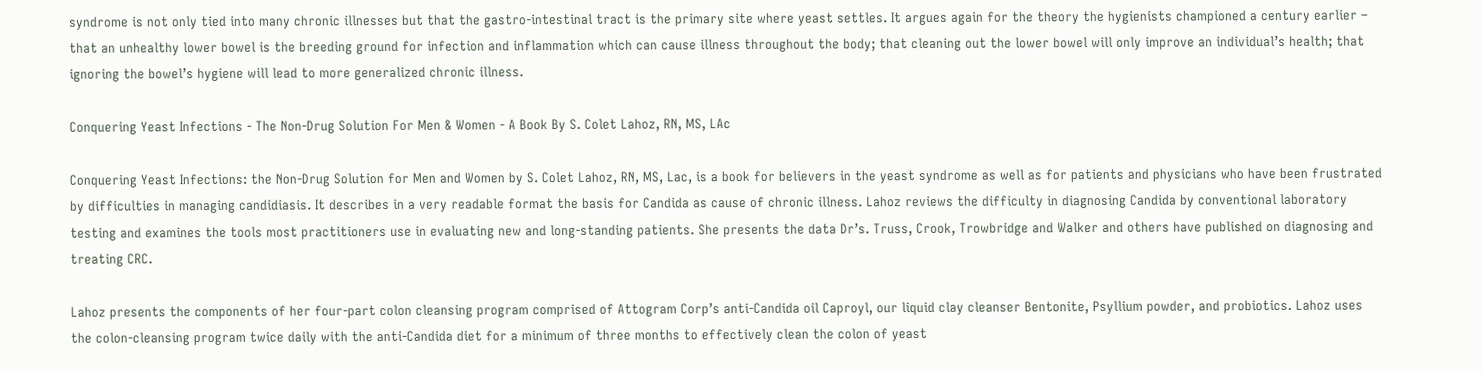syndrome is not only tied into many chronic illnesses but that the gastro-intestinal tract is the primary site where yeast settles. It argues again for the theory the hygienists championed a century earlier – that an unhealthy lower bowel is the breeding ground for infection and inflammation which can cause illness throughout the body; that cleaning out the lower bowel will only improve an individual’s health; that ignoring the bowel’s hygiene will lead to more generalized chronic illness.

Conquering Yeast Infections - The Non-Drug Solution For Men & Women - A Book By S. Colet Lahoz, RN, MS, LAc

Conquering Yeast Infections: the Non-Drug Solution for Men and Women by S. Colet Lahoz, RN, MS, Lac, is a book for believers in the yeast syndrome as well as for patients and physicians who have been frustrated by difficulties in managing candidiasis. It describes in a very readable format the basis for Candida as cause of chronic illness. Lahoz reviews the difficulty in diagnosing Candida by conventional laboratory testing and examines the tools most practitioners use in evaluating new and long-standing patients. She presents the data Dr’s. Truss, Crook, Trowbridge and Walker and others have published on diagnosing and treating CRC.

Lahoz presents the components of her four-part colon cleansing program comprised of Attogram Corp’s anti-Candida oil Caproyl, our liquid clay cleanser Bentonite, Psyllium powder, and probiotics. Lahoz uses the colon-cleansing program twice daily with the anti-Candida diet for a minimum of three months to effectively clean the colon of yeast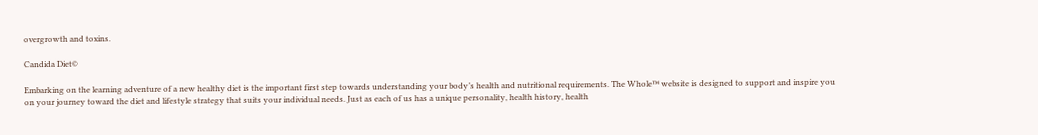overgrowth and toxins.

Candida Diet©

Embarking on the learning adventure of a new healthy diet is the important first step towards understanding your body’s health and nutritional requirements. The Whole™ website is designed to support and inspire you on your journey toward the diet and lifestyle strategy that suits your individual needs. Just as each of us has a unique personality, health history, health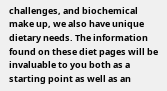challenges, and biochemical make up, we also have unique dietary needs. The information found on these diet pages will be invaluable to you both as a starting point as well as an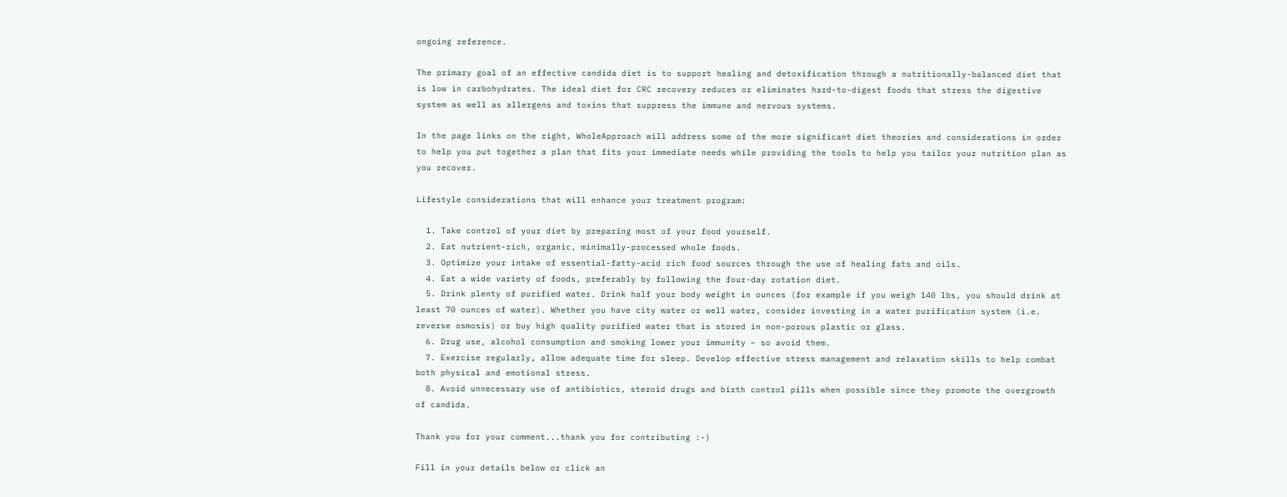ongoing reference.

The primary goal of an effective candida diet is to support healing and detoxification through a nutritionally-balanced diet that is low in carbohydrates. The ideal diet for CRC recovery reduces or eliminates hard-to-digest foods that stress the digestive system as well as allergens and toxins that suppress the immune and nervous systems.

In the page links on the right, WholeApproach will address some of the more significant diet theories and considerations in order to help you put together a plan that fits your immediate needs while providing the tools to help you tailor your nutrition plan as you recover.

Lifestyle considerations that will enhance your treatment program:

  1. Take control of your diet by preparing most of your food yourself.
  2. Eat nutrient-rich, organic, minimally-processed whole foods.
  3. Optimize your intake of essential-fatty-acid rich food sources through the use of healing fats and oils.
  4. Eat a wide variety of foods, preferably by following the four-day rotation diet.
  5. Drink plenty of purified water. Drink half your body weight in ounces (for example if you weigh 140 lbs, you should drink at least 70 ounces of water). Whether you have city water or well water, consider investing in a water purification system (i.e. reverse osmosis) or buy high quality purified water that is stored in non-porous plastic or glass.
  6. Drug use, alcohol consumption and smoking lower your immunity – so avoid them.
  7. Exercise regularly, allow adequate time for sleep. Develop effective stress management and relaxation skills to help combat both physical and emotional stress.
  8. Avoid unnecessary use of antibiotics, steroid drugs and birth control pills when possible since they promote the overgrowth of candida.

Thank you for your comment...thank you for contributing :-)

Fill in your details below or click an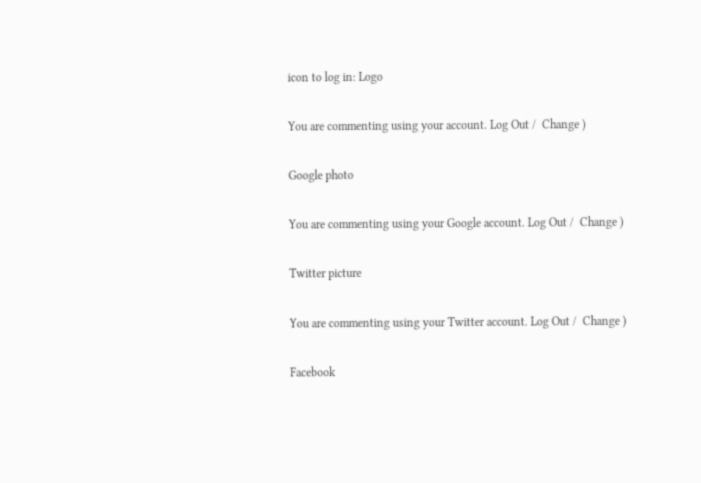icon to log in: Logo

You are commenting using your account. Log Out /  Change )

Google photo

You are commenting using your Google account. Log Out /  Change )

Twitter picture

You are commenting using your Twitter account. Log Out /  Change )

Facebook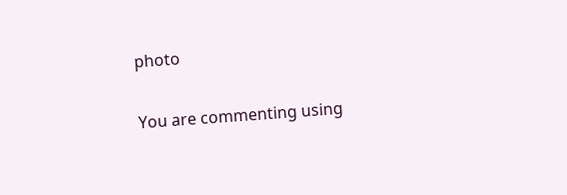photo

You are commenting using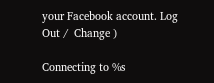your Facebook account. Log Out /  Change )

Connecting to %s